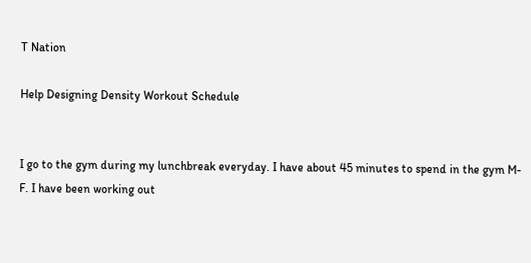T Nation

Help Designing Density Workout Schedule


I go to the gym during my lunchbreak everyday. I have about 45 minutes to spend in the gym M-F. I have been working out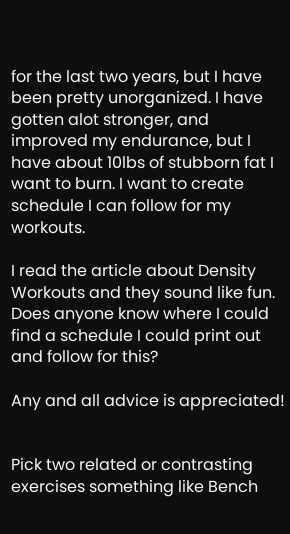for the last two years, but I have been pretty unorganized. I have gotten alot stronger, and improved my endurance, but I have about 10lbs of stubborn fat I want to burn. I want to create schedule I can follow for my workouts.

I read the article about Density Workouts and they sound like fun. Does anyone know where I could find a schedule I could print out and follow for this?

Any and all advice is appreciated!


Pick two related or contrasting exercises something like Bench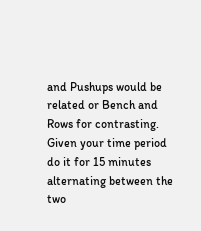and Pushups would be related or Bench and Rows for contrasting. Given your time period do it for 15 minutes alternating between the two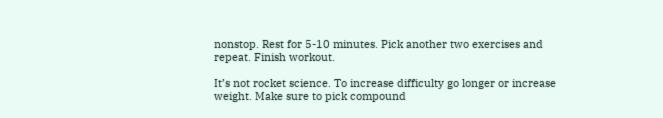nonstop. Rest for 5-10 minutes. Pick another two exercises and repeat. Finish workout.

It’s not rocket science. To increase difficulty go longer or increase weight. Make sure to pick compound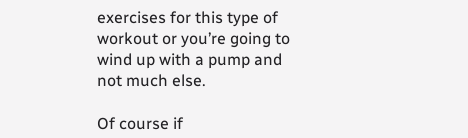exercises for this type of workout or you’re going to wind up with a pump and not much else.

Of course if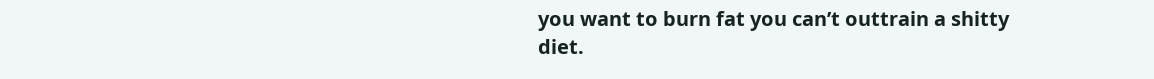you want to burn fat you can’t outtrain a shitty diet.